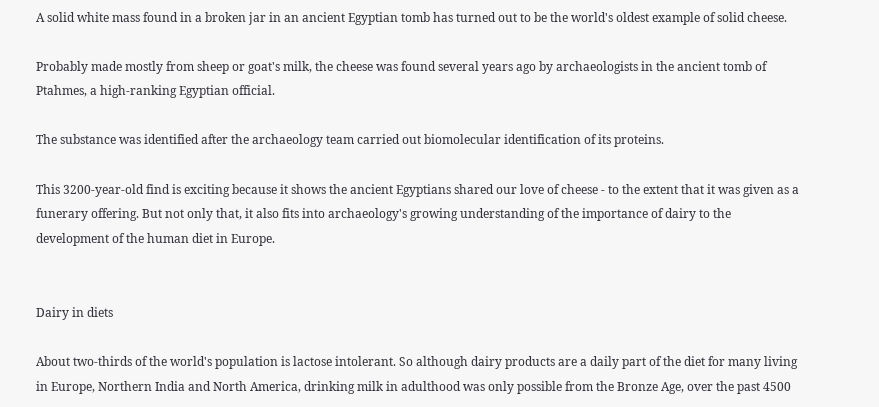A solid white mass found in a broken jar in an ancient Egyptian tomb has turned out to be the world's oldest example of solid cheese.

Probably made mostly from sheep or goat's milk, the cheese was found several years ago by archaeologists in the ancient tomb of Ptahmes, a high-ranking Egyptian official.

The substance was identified after the archaeology team carried out biomolecular identification of its proteins.

This 3200-year-old find is exciting because it shows the ancient Egyptians shared our love of cheese - to the extent that it was given as a funerary offering. But not only that, it also fits into archaeology's growing understanding of the importance of dairy to the development of the human diet in Europe.


Dairy in diets

About two-thirds of the world's population is lactose intolerant. So although dairy products are a daily part of the diet for many living in Europe, Northern India and North America, drinking milk in adulthood was only possible from the Bronze Age, over the past 4500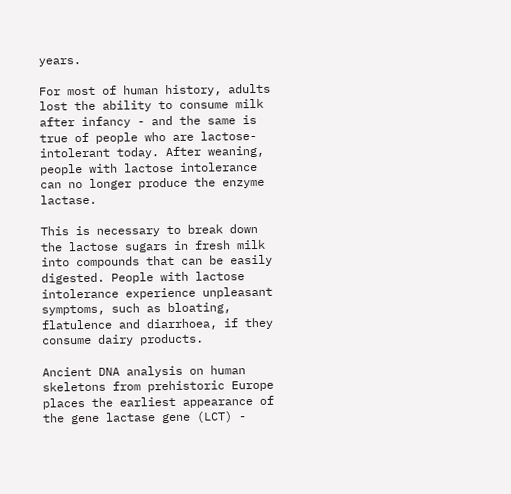years.

For most of human history, adults lost the ability to consume milk after infancy - and the same is true of people who are lactose-intolerant today. After weaning, people with lactose intolerance can no longer produce the enzyme lactase.

This is necessary to break down the lactose sugars in fresh milk into compounds that can be easily digested. People with lactose intolerance experience unpleasant symptoms, such as bloating, flatulence and diarrhoea, if they consume dairy products.

Ancient DNA analysis on human skeletons from prehistoric Europe places the earliest appearance of the gene lactase gene (LCT) -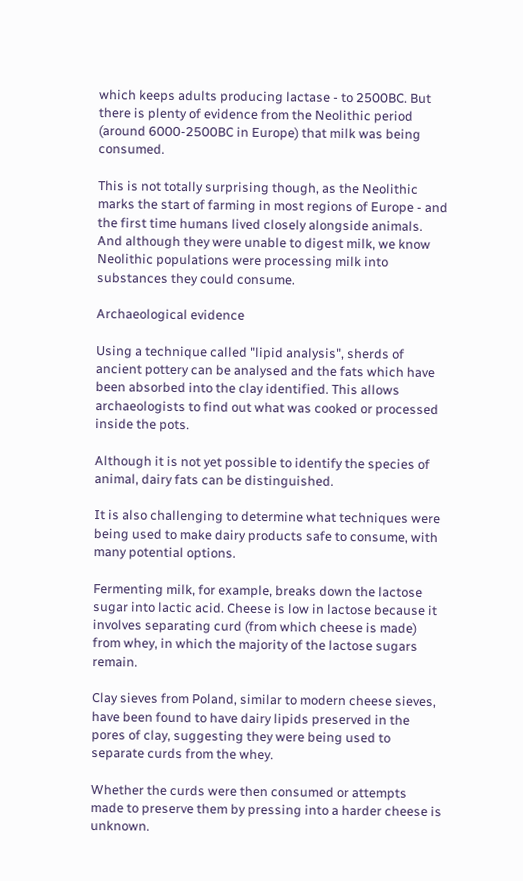which keeps adults producing lactase - to 2500BC. But there is plenty of evidence from the Neolithic period (around 6000-2500BC in Europe) that milk was being consumed.

This is not totally surprising though, as the Neolithic marks the start of farming in most regions of Europe - and the first time humans lived closely alongside animals. And although they were unable to digest milk, we know Neolithic populations were processing milk into substances they could consume.

Archaeological evidence

Using a technique called "lipid analysis", sherds of ancient pottery can be analysed and the fats which have been absorbed into the clay identified. This allows archaeologists to find out what was cooked or processed inside the pots.

Although it is not yet possible to identify the species of animal, dairy fats can be distinguished.

It is also challenging to determine what techniques were being used to make dairy products safe to consume, with many potential options.

Fermenting milk, for example, breaks down the lactose sugar into lactic acid. Cheese is low in lactose because it involves separating curd (from which cheese is made) from whey, in which the majority of the lactose sugars remain.

Clay sieves from Poland, similar to modern cheese sieves, have been found to have dairy lipids preserved in the pores of clay, suggesting they were being used to separate curds from the whey.

Whether the curds were then consumed or attempts made to preserve them by pressing into a harder cheese is unknown.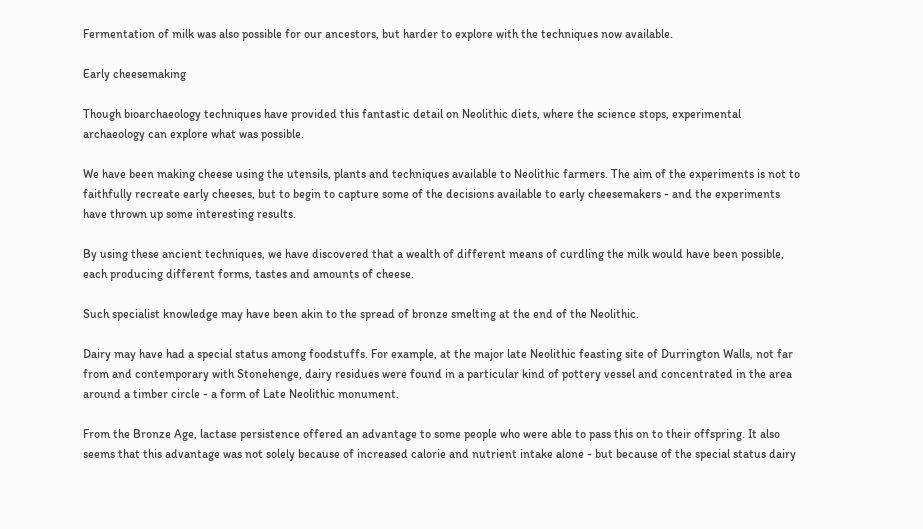Fermentation of milk was also possible for our ancestors, but harder to explore with the techniques now available.

Early cheesemaking

Though bioarchaeology techniques have provided this fantastic detail on Neolithic diets, where the science stops, experimental archaeology can explore what was possible.

We have been making cheese using the utensils, plants and techniques available to Neolithic farmers. The aim of the experiments is not to faithfully recreate early cheeses, but to begin to capture some of the decisions available to early cheesemakers - and the experiments have thrown up some interesting results.

By using these ancient techniques, we have discovered that a wealth of different means of curdling the milk would have been possible, each producing different forms, tastes and amounts of cheese.

Such specialist knowledge may have been akin to the spread of bronze smelting at the end of the Neolithic.

Dairy may have had a special status among foodstuffs. For example, at the major late Neolithic feasting site of Durrington Walls, not far from and contemporary with Stonehenge, dairy residues were found in a particular kind of pottery vessel and concentrated in the area around a timber circle - a form of Late Neolithic monument.

From the Bronze Age, lactase persistence offered an advantage to some people who were able to pass this on to their offspring. It also seems that this advantage was not solely because of increased calorie and nutrient intake alone - but because of the special status dairy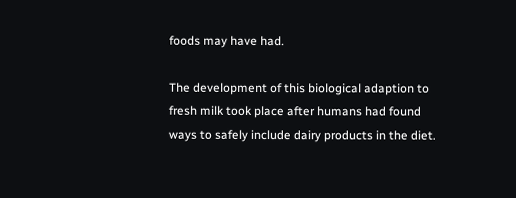foods may have had.

The development of this biological adaption to fresh milk took place after humans had found ways to safely include dairy products in the diet.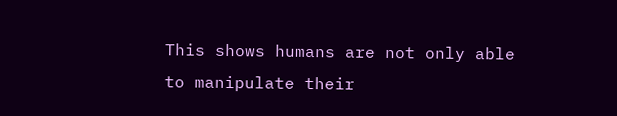This shows humans are not only able to manipulate their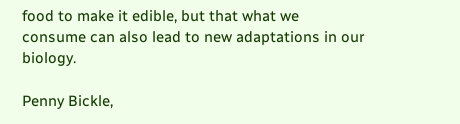food to make it edible, but that what we consume can also lead to new adaptations in our biology.

Penny Bickle,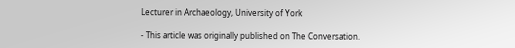Lecturer in Archaeology, University of York

- This article was originally published on The Conversation.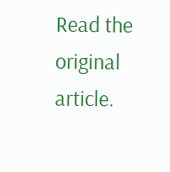Read the original article.